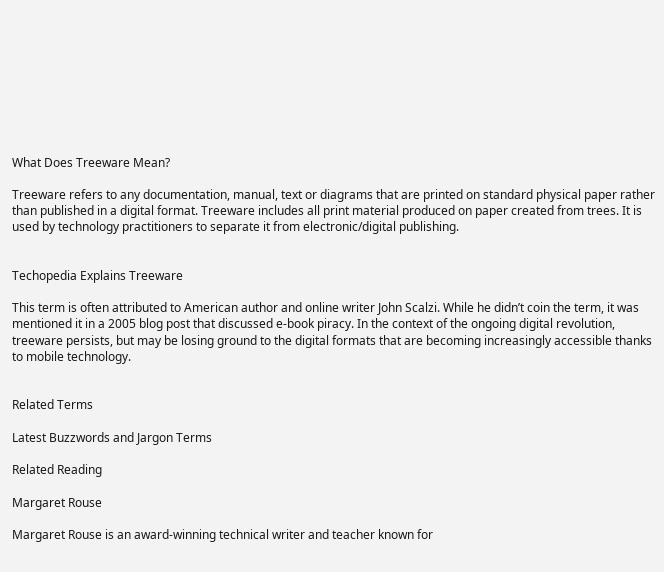What Does Treeware Mean?

Treeware refers to any documentation, manual, text or diagrams that are printed on standard physical paper rather than published in a digital format. Treeware includes all print material produced on paper created from trees. It is used by technology practitioners to separate it from electronic/digital publishing.


Techopedia Explains Treeware

This term is often attributed to American author and online writer John Scalzi. While he didn’t coin the term, it was mentioned it in a 2005 blog post that discussed e-book piracy. In the context of the ongoing digital revolution, treeware persists, but may be losing ground to the digital formats that are becoming increasingly accessible thanks to mobile technology.


Related Terms

Latest Buzzwords and Jargon Terms

Related Reading

Margaret Rouse

Margaret Rouse is an award-winning technical writer and teacher known for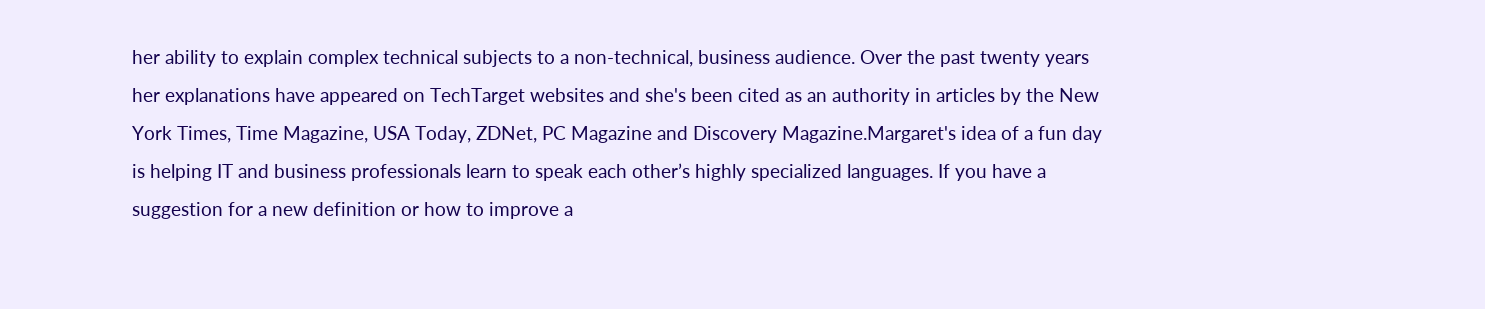her ability to explain complex technical subjects to a non-technical, business audience. Over the past twenty years her explanations have appeared on TechTarget websites and she's been cited as an authority in articles by the New York Times, Time Magazine, USA Today, ZDNet, PC Magazine and Discovery Magazine.Margaret's idea of a fun day is helping IT and business professionals learn to speak each other’s highly specialized languages. If you have a suggestion for a new definition or how to improve a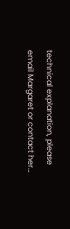technical explanation, please email Margaret or contact her…